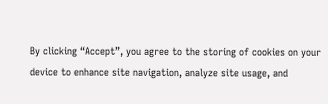By clicking “Accept”, you agree to the storing of cookies on your device to enhance site navigation, analyze site usage, and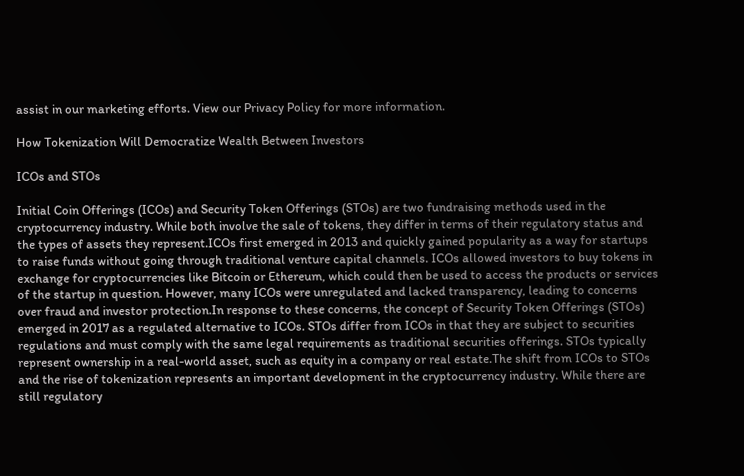assist in our marketing efforts. View our Privacy Policy for more information.

How Tokenization Will Democratize Wealth Between Investors

ICOs and STOs

Initial Coin Offerings (ICOs) and Security Token Offerings (STOs) are two fundraising methods used in the cryptocurrency industry. While both involve the sale of tokens, they differ in terms of their regulatory status and the types of assets they represent.ICOs first emerged in 2013 and quickly gained popularity as a way for startups to raise funds without going through traditional venture capital channels. ICOs allowed investors to buy tokens in exchange for cryptocurrencies like Bitcoin or Ethereum, which could then be used to access the products or services of the startup in question. However, many ICOs were unregulated and lacked transparency, leading to concerns over fraud and investor protection.In response to these concerns, the concept of Security Token Offerings (STOs) emerged in 2017 as a regulated alternative to ICOs. STOs differ from ICOs in that they are subject to securities regulations and must comply with the same legal requirements as traditional securities offerings. STOs typically represent ownership in a real-world asset, such as equity in a company or real estate.The shift from ICOs to STOs and the rise of tokenization represents an important development in the cryptocurrency industry. While there are still regulatory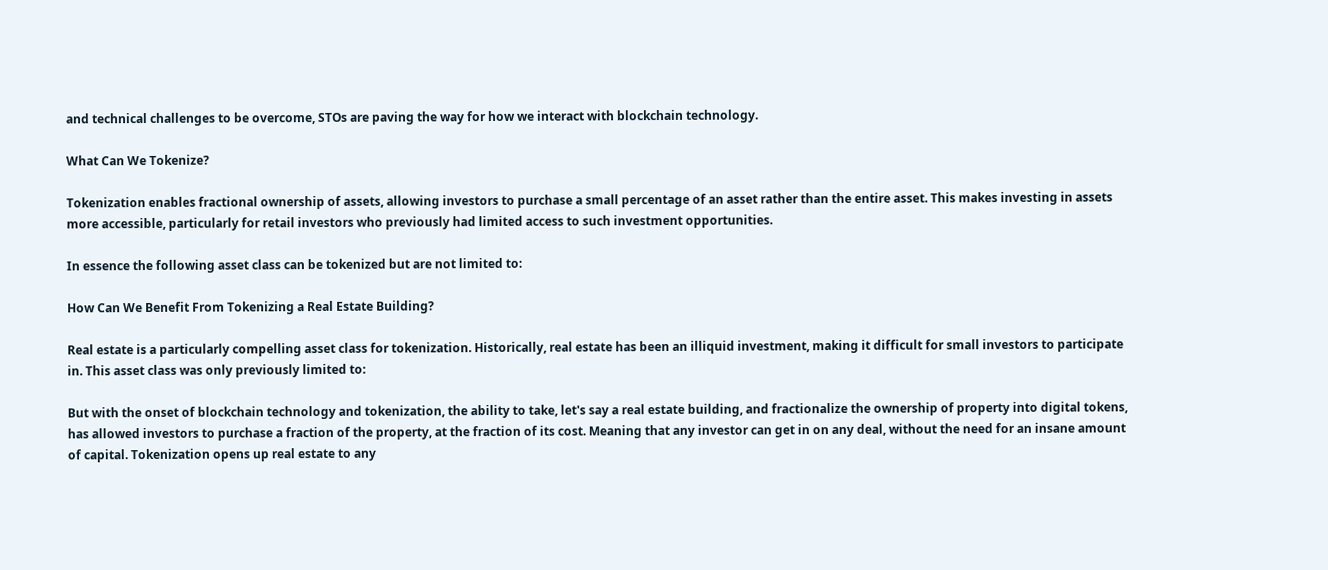and technical challenges to be overcome, STOs are paving the way for how we interact with blockchain technology.

What Can We Tokenize?

Tokenization enables fractional ownership of assets, allowing investors to purchase a small percentage of an asset rather than the entire asset. This makes investing in assets more accessible, particularly for retail investors who previously had limited access to such investment opportunities.

In essence the following asset class can be tokenized but are not limited to:

How Can We Benefit From Tokenizing a Real Estate Building?

Real estate is a particularly compelling asset class for tokenization. Historically, real estate has been an illiquid investment, making it difficult for small investors to participate in. This asset class was only previously limited to:

But with the onset of blockchain technology and tokenization, the ability to take, let's say a real estate building, and fractionalize the ownership of property into digital tokens, has allowed investors to purchase a fraction of the property, at the fraction of its cost. Meaning that any investor can get in on any deal, without the need for an insane amount of capital. Tokenization opens up real estate to any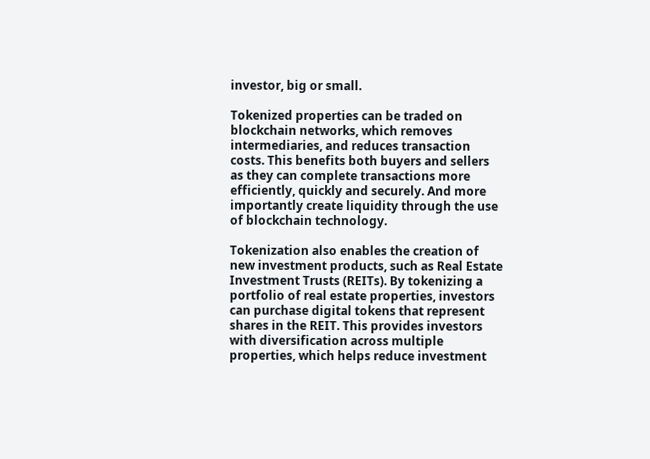investor, big or small.

Tokenized properties can be traded on blockchain networks, which removes intermediaries, and reduces transaction costs. This benefits both buyers and sellers as they can complete transactions more efficiently, quickly and securely. And more importantly create liquidity through the use of blockchain technology.

Tokenization also enables the creation of new investment products, such as Real Estate Investment Trusts (REITs). By tokenizing a portfolio of real estate properties, investors can purchase digital tokens that represent shares in the REIT. This provides investors with diversification across multiple properties, which helps reduce investment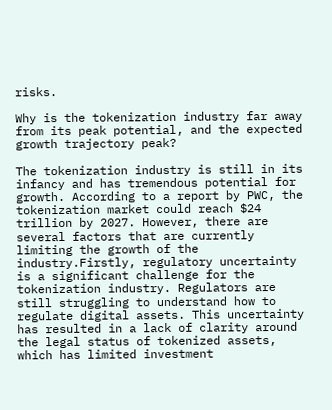risks.

Why is the tokenization industry far away from its peak potential, and the expected growth trajectory peak?

The tokenization industry is still in its infancy and has tremendous potential for growth. According to a report by PWC, the tokenization market could reach $24 trillion by 2027. However, there are several factors that are currently limiting the growth of the industry.Firstly, regulatory uncertainty is a significant challenge for the tokenization industry. Regulators are still struggling to understand how to regulate digital assets. This uncertainty has resulted in a lack of clarity around the legal status of tokenized assets, which has limited investment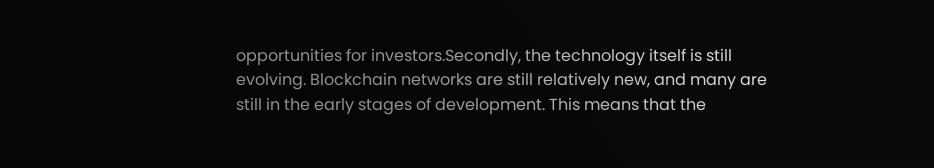opportunities for investors.Secondly, the technology itself is still evolving. Blockchain networks are still relatively new, and many are still in the early stages of development. This means that the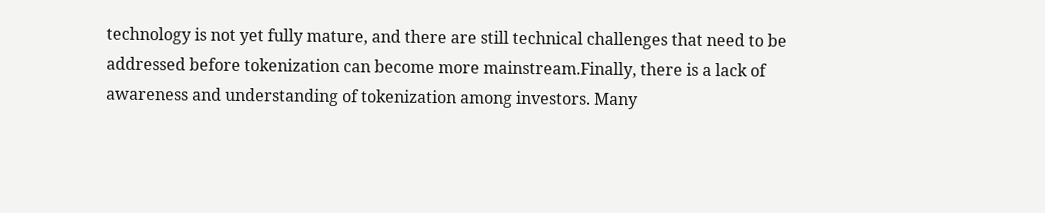technology is not yet fully mature, and there are still technical challenges that need to be addressed before tokenization can become more mainstream.Finally, there is a lack of awareness and understanding of tokenization among investors. Many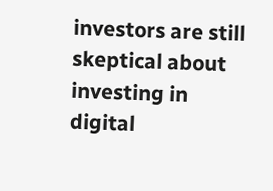investors are still skeptical about investing in digital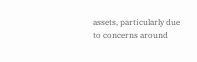assets, particularly due to concerns around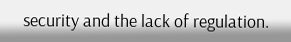security and the lack of regulation.